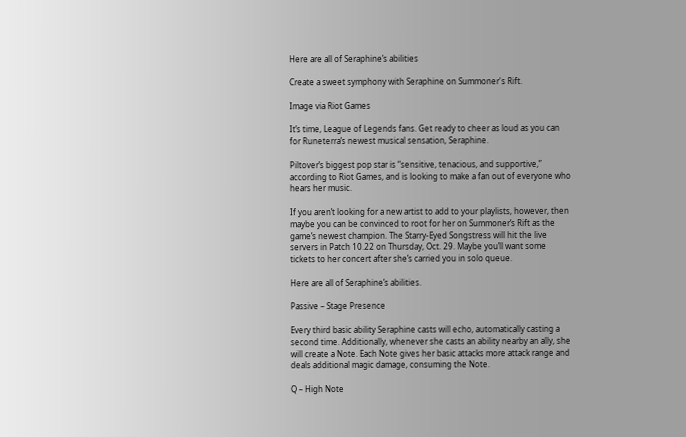Here are all of Seraphine’s abilities

Create a sweet symphony with Seraphine on Summoner's Rift.

Image via Riot Games

It’s time, League of Legends fans. Get ready to cheer as loud as you can for Runeterra’s newest musical sensation, Seraphine.

Piltover’s biggest pop star is “sensitive, tenacious, and supportive,” according to Riot Games, and is looking to make a fan out of everyone who hears her music.

If you aren’t looking for a new artist to add to your playlists, however, then maybe you can be convinced to root for her on Summoner’s Rift as the game’s newest champion. The Starry-Eyed Songstress will hit the live servers in Patch 10.22 on Thursday, Oct. 29. Maybe you’ll want some tickets to her concert after she’s carried you in solo queue.

Here are all of Seraphine’s abilities.

Passive – Stage Presence

Every third basic ability Seraphine casts will echo, automatically casting a second time. Additionally, whenever she casts an ability nearby an ally, she will create a Note. Each Note gives her basic attacks more attack range and deals additional magic damage, consuming the Note.

Q – High Note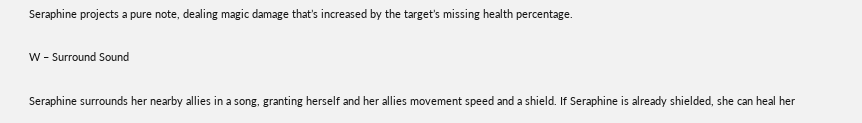Seraphine projects a pure note, dealing magic damage that’s increased by the target’s missing health percentage.

W – Surround Sound

Seraphine surrounds her nearby allies in a song, granting herself and her allies movement speed and a shield. If Seraphine is already shielded, she can heal her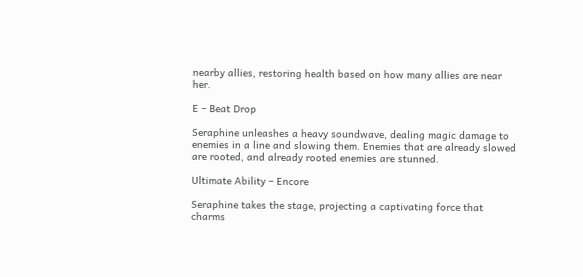nearby allies, restoring health based on how many allies are near her.

E – Beat Drop

Seraphine unleashes a heavy soundwave, dealing magic damage to enemies in a line and slowing them. Enemies that are already slowed are rooted, and already rooted enemies are stunned.

Ultimate Ability – Encore

Seraphine takes the stage, projecting a captivating force that charms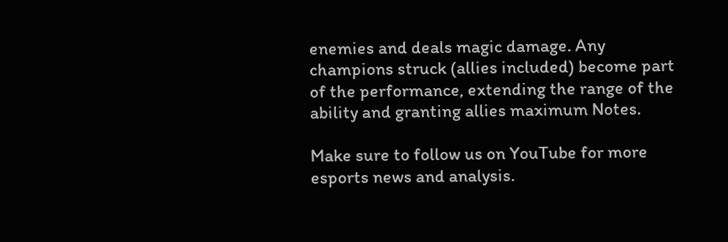enemies and deals magic damage. Any champions struck (allies included) become part of the performance, extending the range of the ability and granting allies maximum Notes.

Make sure to follow us on YouTube for more esports news and analysis.